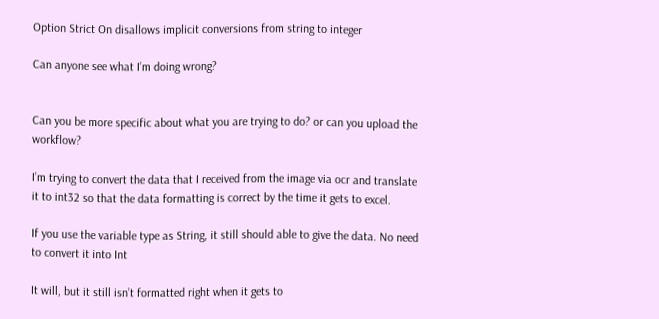Option Strict On disallows implicit conversions from string to integer

Can anyone see what I’m doing wrong?


Can you be more specific about what you are trying to do? or can you upload the workflow?

I’m trying to convert the data that I received from the image via ocr and translate it to int32 so that the data formatting is correct by the time it gets to excel.

If you use the variable type as String, it still should able to give the data. No need to convert it into Int

It will, but it still isn’t formatted right when it gets to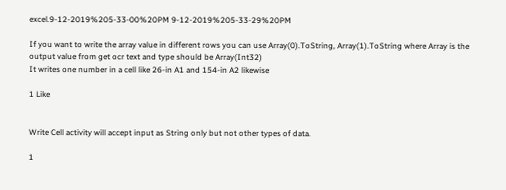excel.9-12-2019%205-33-00%20PM 9-12-2019%205-33-29%20PM

If you want to write the array value in different rows you can use Array(0).ToString, Array(1).ToString where Array is the output value from get ocr text and type should be Array(Int32)
It writes one number in a cell like 26-in A1 and 154-in A2 likewise

1 Like


Write Cell activity will accept input as String only but not other types of data.

1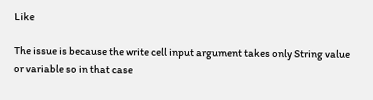Like

The issue is because the write cell input argument takes only String value or variable so in that case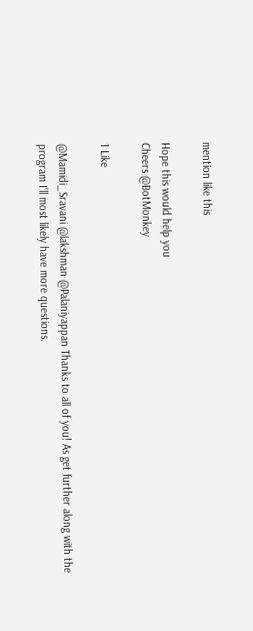mention like this

Hope this would help you
Cheers @BotMonkey

1 Like

@Mamidi_Sravani @lakshman @Palaniyappan Thanks to all of you! As get further along with the program I’ll most likely have more questions.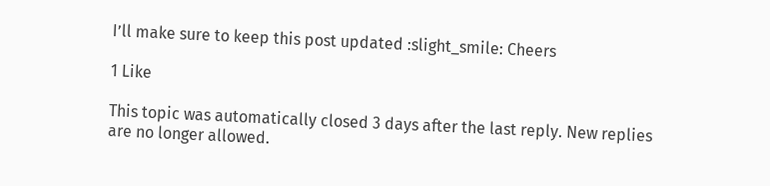I’ll make sure to keep this post updated :slight_smile: Cheers

1 Like

This topic was automatically closed 3 days after the last reply. New replies are no longer allowed.